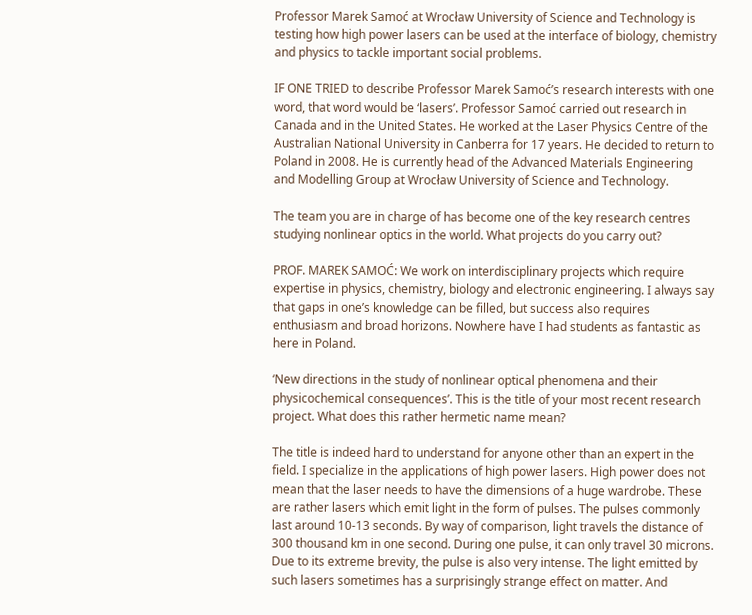Professor Marek Samoć at Wrocław University of Science and Technology is testing how high power lasers can be used at the interface of biology, chemistry and physics to tackle important social problems.

IF ONE TRIED to describe Professor Marek Samoć’s research interests with one word, that word would be ‘lasers’. Professor Samoć carried out research in Canada and in the United States. He worked at the Laser Physics Centre of the Australian National University in Canberra for 17 years. He decided to return to Poland in 2008. He is currently head of the Advanced Materials Engineering and Modelling Group at Wrocław University of Science and Technology.

The team you are in charge of has become one of the key research centres studying nonlinear optics in the world. What projects do you carry out?

PROF. MAREK SAMOĆ: We work on interdisciplinary projects which require expertise in physics, chemistry, biology and electronic engineering. I always say that gaps in one’s knowledge can be filled, but success also requires enthusiasm and broad horizons. Nowhere have I had students as fantastic as here in Poland.

‘New directions in the study of nonlinear optical phenomena and their physicochemical consequences’. This is the title of your most recent research project. What does this rather hermetic name mean?

The title is indeed hard to understand for anyone other than an expert in the field. I specialize in the applications of high power lasers. High power does not mean that the laser needs to have the dimensions of a huge wardrobe. These are rather lasers which emit light in the form of pulses. The pulses commonly last around 10-13 seconds. By way of comparison, light travels the distance of 300 thousand km in one second. During one pulse, it can only travel 30 microns. Due to its extreme brevity, the pulse is also very intense. The light emitted by such lasers sometimes has a surprisingly strange effect on matter. And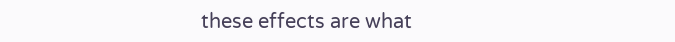these effects are what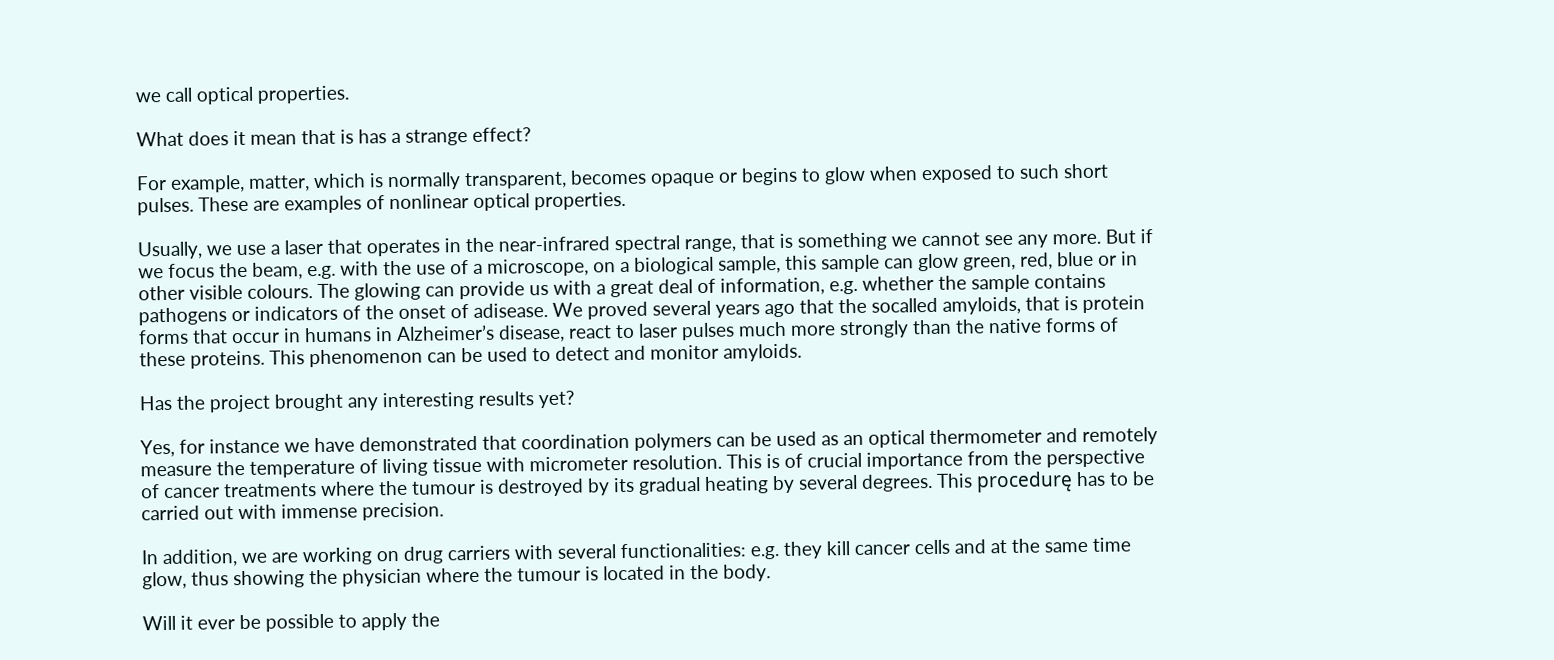we call optical properties.

What does it mean that is has a strange effect?

For example, matter, which is normally transparent, becomes opaque or begins to glow when exposed to such short pulses. These are examples of nonlinear optical properties.

Usually, we use a laser that operates in the near-infrared spectral range, that is something we cannot see any more. But if we focus the beam, e.g. with the use of a microscope, on a biological sample, this sample can glow green, red, blue or in other visible colours. The glowing can provide us with a great deal of information, e.g. whether the sample contains pathogens or indicators of the onset of adisease. We proved several years ago that the socalled amyloids, that is protein forms that occur in humans in Alzheimer’s disease, react to laser pulses much more strongly than the native forms of these proteins. This phenomenon can be used to detect and monitor amyloids.

Has the project brought any interesting results yet?

Yes, for instance we have demonstrated that coordination polymers can be used as an optical thermometer and remotely measure the temperature of living tissue with micrometer resolution. This is of crucial importance from the perspective of cancer treatments where the tumour is destroyed by its gradual heating by several degrees. This procedurę has to be carried out with immense precision.

In addition, we are working on drug carriers with several functionalities: e.g. they kill cancer cells and at the same time glow, thus showing the physician where the tumour is located in the body.

Will it ever be possible to apply the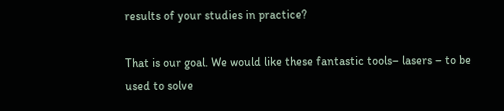results of your studies in practice?

That is our goal. We would like these fantastic tools– lasers – to be used to solve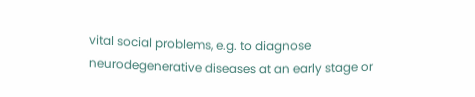vital social problems, e.g. to diagnose neurodegenerative diseases at an early stage or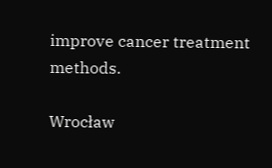improve cancer treatment methods.

Wrocław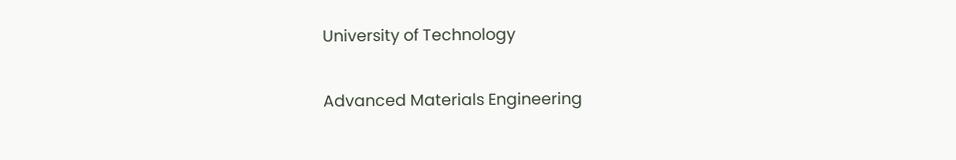University of Technology

Advanced Materials Engineering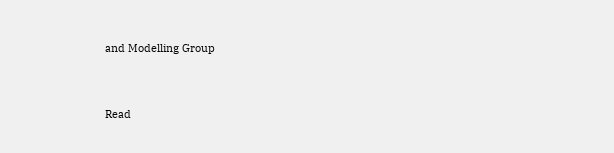and Modelling Group


Read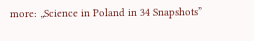more: „Science in Poland in 34 Snapshots”